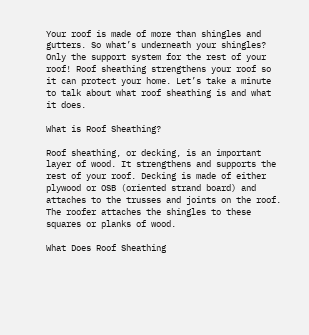Your roof is made of more than shingles and gutters. So what’s underneath your shingles? Only the support system for the rest of your roof! Roof sheathing strengthens your roof so it can protect your home. Let’s take a minute to talk about what roof sheathing is and what it does.

What is Roof Sheathing?

Roof sheathing, or decking, is an important layer of wood. It strengthens and supports the rest of your roof. Decking is made of either plywood or OSB (oriented strand board) and attaches to the trusses and joints on the roof. The roofer attaches the shingles to these squares or planks of wood.

What Does Roof Sheathing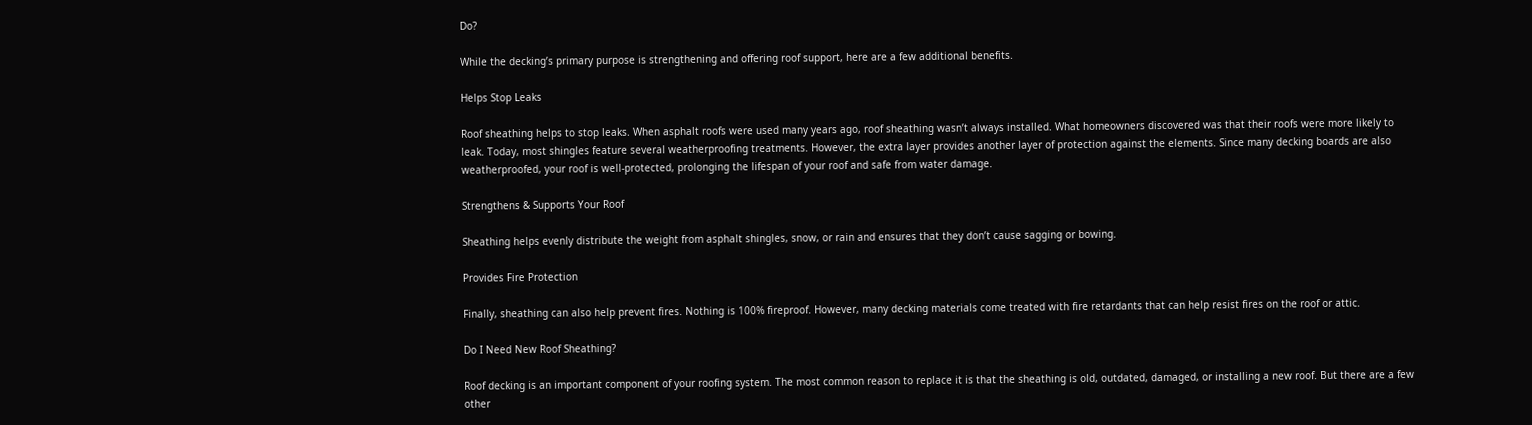Do?

While the decking’s primary purpose is strengthening and offering roof support, here are a few additional benefits.

Helps Stop Leaks

Roof sheathing helps to stop leaks. When asphalt roofs were used many years ago, roof sheathing wasn’t always installed. What homeowners discovered was that their roofs were more likely to leak. Today, most shingles feature several weatherproofing treatments. However, the extra layer provides another layer of protection against the elements. Since many decking boards are also weatherproofed, your roof is well-protected, prolonging the lifespan of your roof and safe from water damage.

Strengthens & Supports Your Roof

Sheathing helps evenly distribute the weight from asphalt shingles, snow, or rain and ensures that they don’t cause sagging or bowing.

Provides Fire Protection

Finally, sheathing can also help prevent fires. Nothing is 100% fireproof. However, many decking materials come treated with fire retardants that can help resist fires on the roof or attic.

Do I Need New Roof Sheathing?

Roof decking is an important component of your roofing system. The most common reason to replace it is that the sheathing is old, outdated, damaged, or installing a new roof. But there are a few other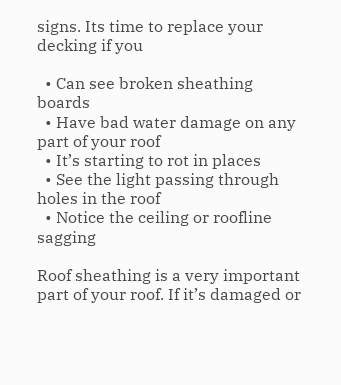signs. Its time to replace your decking if you

  • Can see broken sheathing boards
  • Have bad water damage on any part of your roof
  • It’s starting to rot in places
  • See the light passing through holes in the roof
  • Notice the ceiling or roofline sagging

Roof sheathing is a very important part of your roof. If it’s damaged or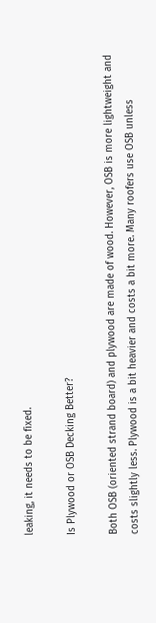leaking, it needs to be fixed.

Is Plywood or OSB Decking Better?

Both OSB (oriented strand board) and plywood are made of wood. However, OSB is more lightweight and costs slightly less. Plywood is a bit heavier and costs a bit more. Many roofers use OSB unless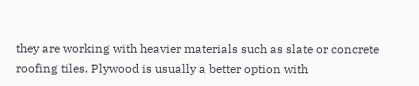they are working with heavier materials such as slate or concrete roofing tiles. Plywood is usually a better option with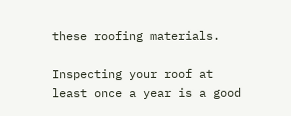these roofing materials.

Inspecting your roof at least once a year is a good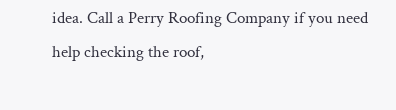idea. Call a Perry Roofing Company if you need help checking the roof,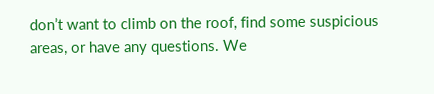don’t want to climb on the roof, find some suspicious areas, or have any questions. We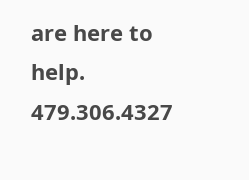are here to help. 479.306.4327